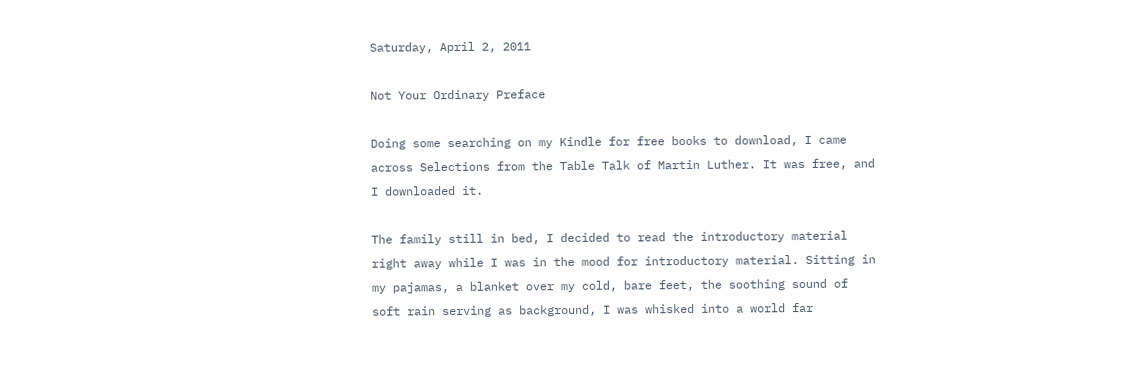Saturday, April 2, 2011

Not Your Ordinary Preface

Doing some searching on my Kindle for free books to download, I came across Selections from the Table Talk of Martin Luther. It was free, and I downloaded it.

The family still in bed, I decided to read the introductory material right away while I was in the mood for introductory material. Sitting in my pajamas, a blanket over my cold, bare feet, the soothing sound of soft rain serving as background, I was whisked into a world far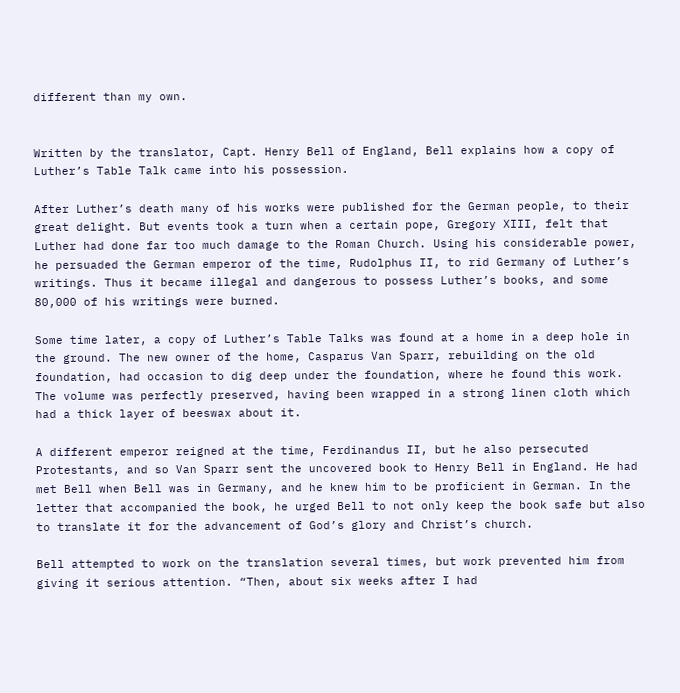different than my own.


Written by the translator, Capt. Henry Bell of England, Bell explains how a copy of Luther’s Table Talk came into his possession.

After Luther’s death many of his works were published for the German people, to their great delight. But events took a turn when a certain pope, Gregory XIII, felt that Luther had done far too much damage to the Roman Church. Using his considerable power, he persuaded the German emperor of the time, Rudolphus II, to rid Germany of Luther’s writings. Thus it became illegal and dangerous to possess Luther’s books, and some 80,000 of his writings were burned.

Some time later, a copy of Luther’s Table Talks was found at a home in a deep hole in the ground. The new owner of the home, Casparus Van Sparr, rebuilding on the old foundation, had occasion to dig deep under the foundation, where he found this work. The volume was perfectly preserved, having been wrapped in a strong linen cloth which had a thick layer of beeswax about it.

A different emperor reigned at the time, Ferdinandus II, but he also persecuted Protestants, and so Van Sparr sent the uncovered book to Henry Bell in England. He had met Bell when Bell was in Germany, and he knew him to be proficient in German. In the letter that accompanied the book, he urged Bell to not only keep the book safe but also to translate it for the advancement of God’s glory and Christ’s church.

Bell attempted to work on the translation several times, but work prevented him from giving it serious attention. “Then, about six weeks after I had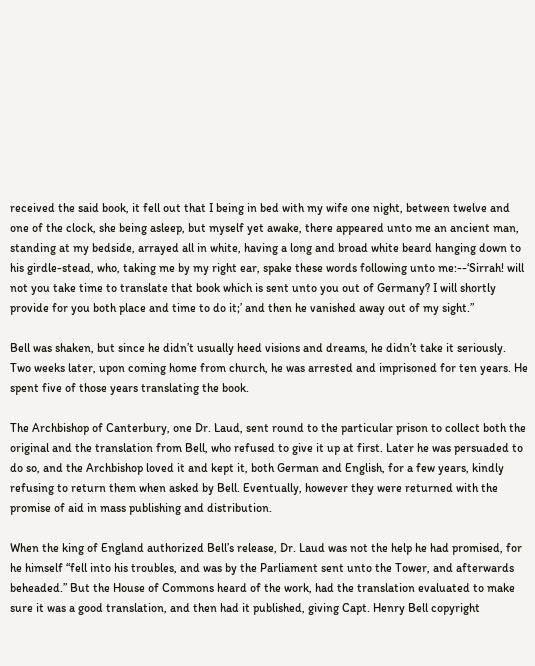received the said book, it fell out that I being in bed with my wife one night, between twelve and one of the clock, she being asleep, but myself yet awake, there appeared unto me an ancient man, standing at my bedside, arrayed all in white, having a long and broad white beard hanging down to his girdle-stead, who, taking me by my right ear, spake these words following unto me:--‘Sirrah! will not you take time to translate that book which is sent unto you out of Germany? I will shortly provide for you both place and time to do it;’ and then he vanished away out of my sight.”

Bell was shaken, but since he didn’t usually heed visions and dreams, he didn’t take it seriously. Two weeks later, upon coming home from church, he was arrested and imprisoned for ten years. He spent five of those years translating the book.

The Archbishop of Canterbury, one Dr. Laud, sent round to the particular prison to collect both the original and the translation from Bell, who refused to give it up at first. Later he was persuaded to do so, and the Archbishop loved it and kept it, both German and English, for a few years, kindly refusing to return them when asked by Bell. Eventually, however they were returned with the promise of aid in mass publishing and distribution.

When the king of England authorized Bell’s release, Dr. Laud was not the help he had promised, for he himself “fell into his troubles, and was by the Parliament sent unto the Tower, and afterwards beheaded.” But the House of Commons heard of the work, had the translation evaluated to make sure it was a good translation, and then had it published, giving Capt. Henry Bell copyright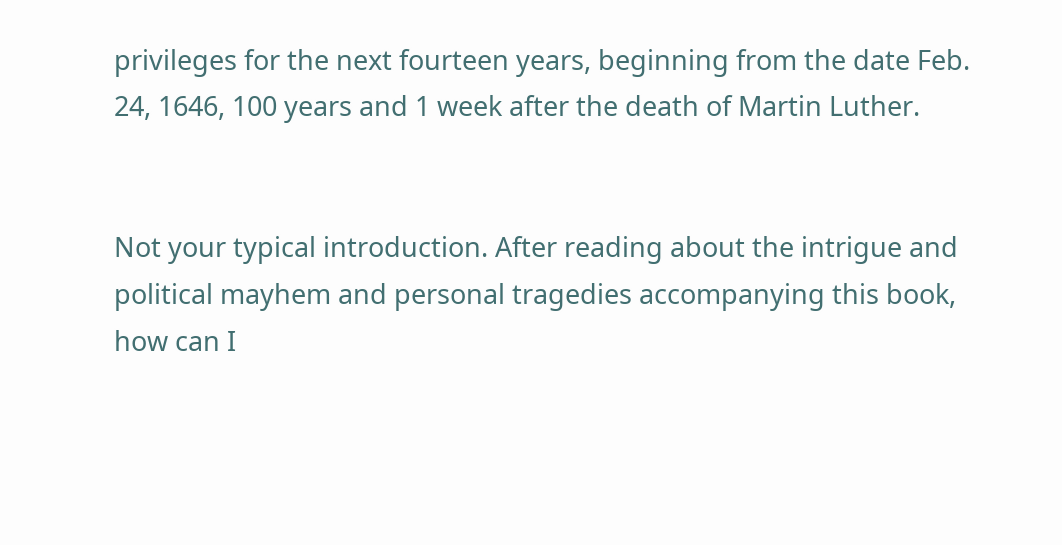privileges for the next fourteen years, beginning from the date Feb. 24, 1646, 100 years and 1 week after the death of Martin Luther.


Not your typical introduction. After reading about the intrigue and political mayhem and personal tragedies accompanying this book, how can I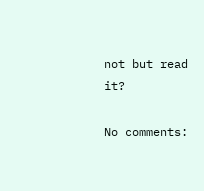not but read it?

No comments: